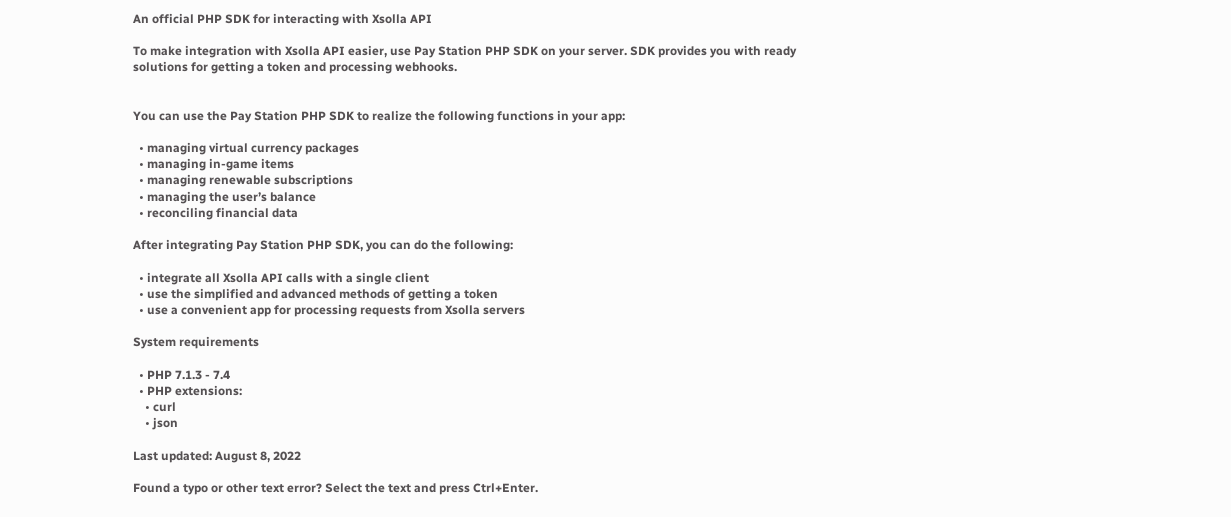An official PHP SDK for interacting with Xsolla API

To make integration with Xsolla API easier, use Pay Station PHP SDK on your server. SDK provides you with ready solutions for getting a token and processing webhooks.


You can use the Pay Station PHP SDK to realize the following functions in your app:

  • managing virtual currency packages
  • managing in-game items
  • managing renewable subscriptions
  • managing the user’s balance
  • reconciling financial data

After integrating Pay Station PHP SDK, you can do the following:

  • integrate all Xsolla API calls with a single client
  • use the simplified and advanced methods of getting a token
  • use a convenient app for processing requests from Xsolla servers

System requirements

  • PHP 7.1.3 - 7.4
  • PHP extensions:
    • curl
    • json

Last updated: August 8, 2022

Found a typo or other text error? Select the text and press Ctrl+Enter.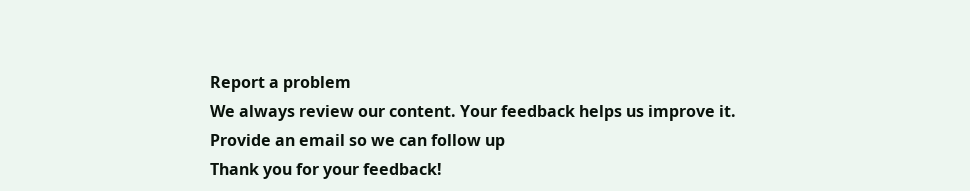Report a problem
We always review our content. Your feedback helps us improve it.
Provide an email so we can follow up
Thank you for your feedback!